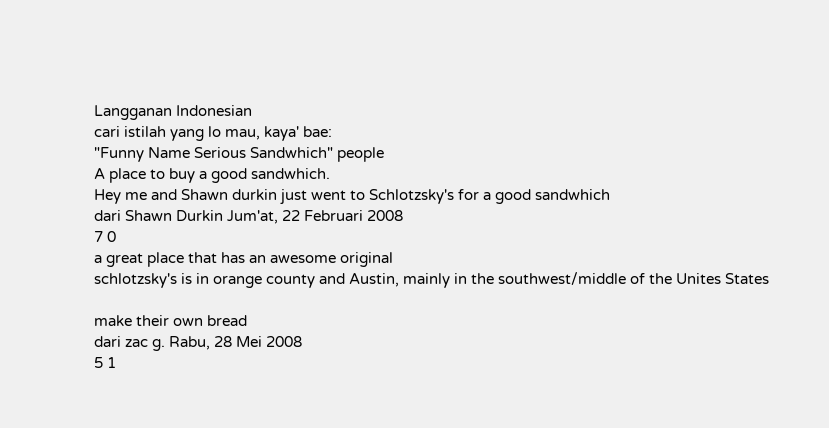Langganan Indonesian
cari istilah yang lo mau, kaya' bae:
"Funny Name Serious Sandwhich" people
A place to buy a good sandwhich.
Hey me and Shawn durkin just went to Schlotzsky's for a good sandwhich
dari Shawn Durkin Jum'at, 22 Februari 2008
7 0
a great place that has an awesome original
schlotzsky's is in orange county and Austin, mainly in the southwest/middle of the Unites States

make their own bread
dari zac g. Rabu, 28 Mei 2008
5 1